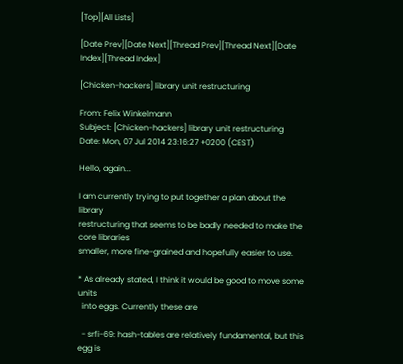[Top][All Lists]

[Date Prev][Date Next][Thread Prev][Thread Next][Date Index][Thread Index]

[Chicken-hackers] library unit restructuring

From: Felix Winkelmann
Subject: [Chicken-hackers] library unit restructuring
Date: Mon, 07 Jul 2014 23:16:27 +0200 (CEST)

Hello, again...

I am currently trying to put together a plan about the library
restructuring that seems to be badly needed to make the core libraries
smaller, more fine-grained and hopefully easier to use.

* As already stated, I think it would be good to move some units
  into eggs. Currently these are

  - srfi-69: hash-tables are relatively fundamental, but this egg is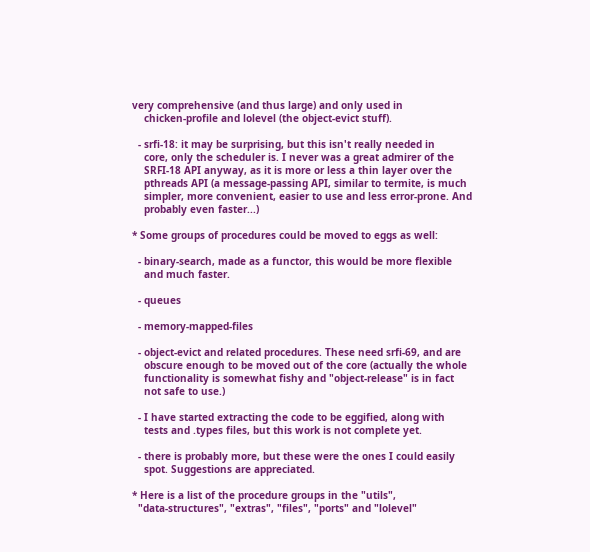very comprehensive (and thus large) and only used in
    chicken-profile and lolevel (the object-evict stuff).

  - srfi-18: it may be surprising, but this isn't really needed in
    core, only the scheduler is. I never was a great admirer of the
    SRFI-18 API anyway, as it is more or less a thin layer over the
    pthreads API (a message-passing API, similar to termite, is much
    simpler, more convenient, easier to use and less error-prone. And
    probably even faster...)

* Some groups of procedures could be moved to eggs as well:

  - binary-search, made as a functor, this would be more flexible
    and much faster.

  - queues

  - memory-mapped-files

  - object-evict and related procedures. These need srfi-69, and are
    obscure enough to be moved out of the core (actually the whole
    functionality is somewhat fishy and "object-release" is in fact
    not safe to use.)

  - I have started extracting the code to be eggified, along with
    tests and .types files, but this work is not complete yet.

  - there is probably more, but these were the ones I could easily
    spot. Suggestions are appreciated.

* Here is a list of the procedure groups in the "utils",
  "data-structures", "extras", "files", "ports" and "lolevel"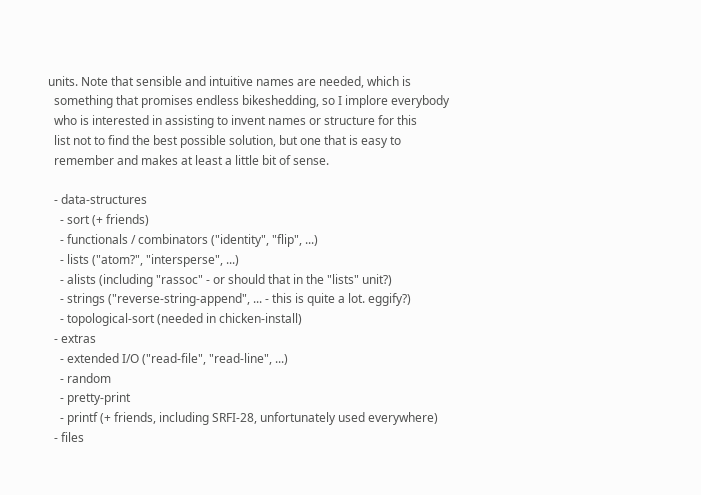units. Note that sensible and intuitive names are needed, which is
  something that promises endless bikeshedding, so I implore everybody
  who is interested in assisting to invent names or structure for this
  list not to find the best possible solution, but one that is easy to
  remember and makes at least a little bit of sense.

  - data-structures
    - sort (+ friends)
    - functionals / combinators ("identity", "flip", ...)
    - lists ("atom?", "intersperse", ...)
    - alists (including "rassoc" - or should that in the "lists" unit?)
    - strings ("reverse-string-append", ... - this is quite a lot. eggify?)
    - topological-sort (needed in chicken-install)
  - extras
    - extended I/O ("read-file", "read-line", ...)
    - random
    - pretty-print
    - printf (+ friends, including SRFI-28, unfortunately used everywhere)
  - files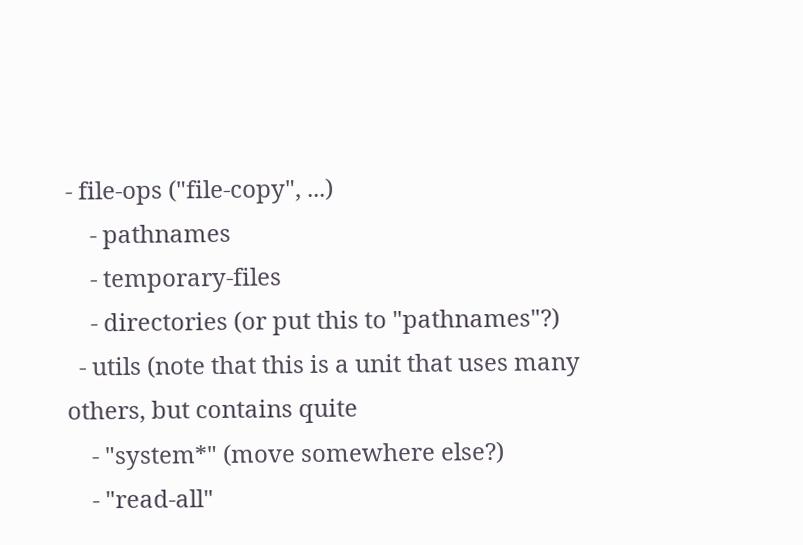- file-ops ("file-copy", ...)
    - pathnames
    - temporary-files
    - directories (or put this to "pathnames"?)
  - utils (note that this is a unit that uses many others, but contains quite
    - "system*" (move somewhere else?)
    - "read-all"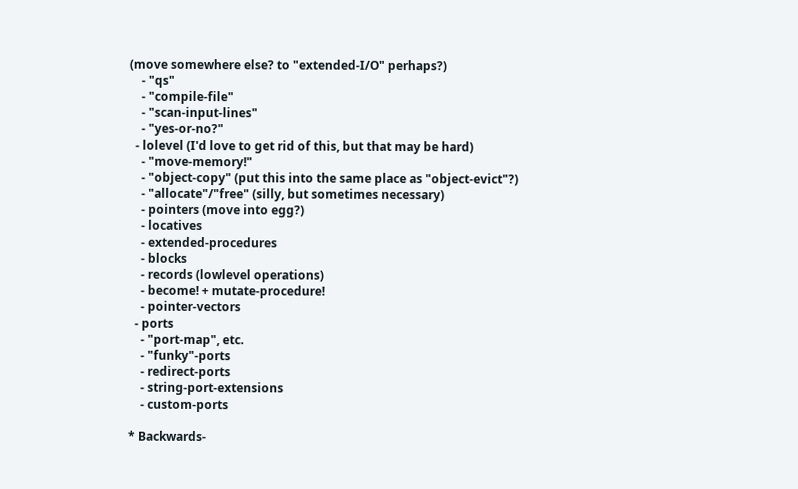(move somewhere else? to "extended-I/O" perhaps?)
    - "qs"
    - "compile-file"
    - "scan-input-lines"
    - "yes-or-no?"
  - lolevel (I'd love to get rid of this, but that may be hard)
    - "move-memory!"
    - "object-copy" (put this into the same place as "object-evict"?)
    - "allocate"/"free" (silly, but sometimes necessary)
    - pointers (move into egg?)
    - locatives
    - extended-procedures
    - blocks
    - records (lowlevel operations)
    - become! + mutate-procedure!
    - pointer-vectors
  - ports
    - "port-map", etc.
    - "funky"-ports
    - redirect-ports
    - string-port-extensions
    - custom-ports

* Backwards-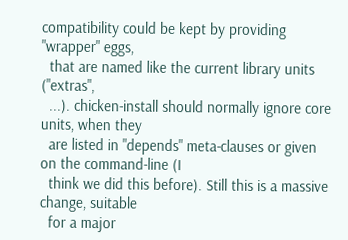compatibility could be kept by providing "wrapper" eggs,
  that are named like the current library units ("extras",
  ...). chicken-install should normally ignore core units, when they
  are listed in "depends" meta-clauses or given on the command-line (I
  think we did this before). Still this is a massive change, suitable
  for a major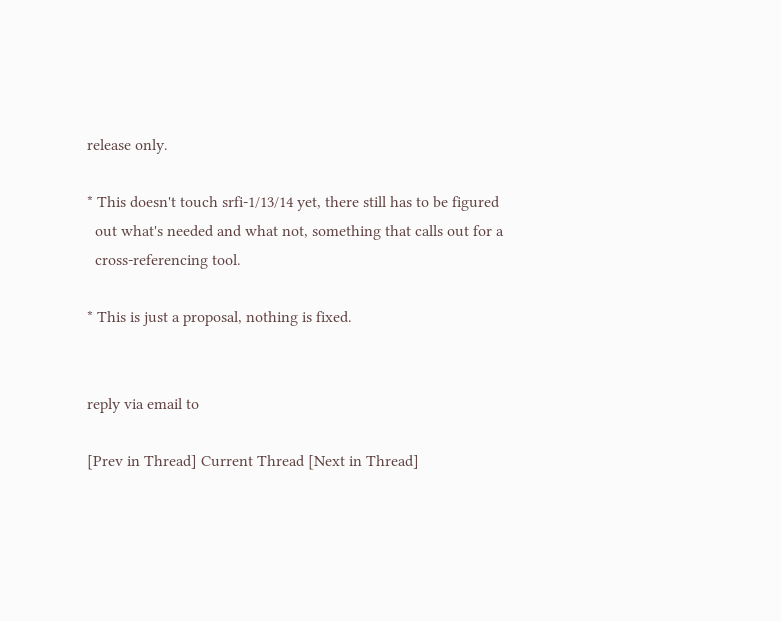release only.

* This doesn't touch srfi-1/13/14 yet, there still has to be figured
  out what's needed and what not, something that calls out for a
  cross-referencing tool.

* This is just a proposal, nothing is fixed.


reply via email to

[Prev in Thread] Current Thread [Next in Thread]